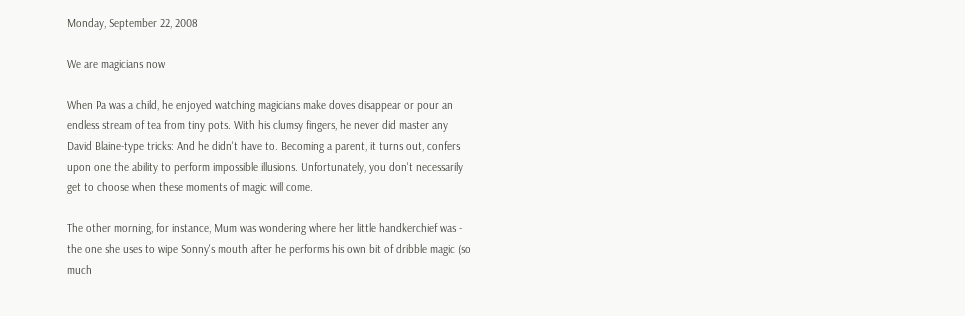Monday, September 22, 2008

We are magicians now

When Pa was a child, he enjoyed watching magicians make doves disappear or pour an endless stream of tea from tiny pots. With his clumsy fingers, he never did master any David Blaine-type tricks: And he didn't have to. Becoming a parent, it turns out, confers upon one the ability to perform impossible illusions. Unfortunately, you don't necessarily get to choose when these moments of magic will come.

The other morning, for instance, Mum was wondering where her little handkerchief was - the one she uses to wipe Sonny's mouth after he performs his own bit of dribble magic (so much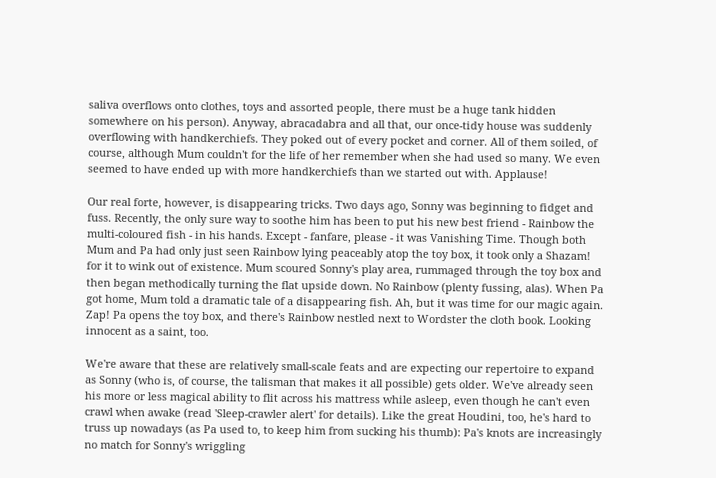saliva overflows onto clothes, toys and assorted people, there must be a huge tank hidden somewhere on his person). Anyway, abracadabra and all that, our once-tidy house was suddenly overflowing with handkerchiefs. They poked out of every pocket and corner. All of them soiled, of course, although Mum couldn't for the life of her remember when she had used so many. We even seemed to have ended up with more handkerchiefs than we started out with. Applause!

Our real forte, however, is disappearing tricks. Two days ago, Sonny was beginning to fidget and fuss. Recently, the only sure way to soothe him has been to put his new best friend - Rainbow the multi-coloured fish - in his hands. Except - fanfare, please - it was Vanishing Time. Though both Mum and Pa had only just seen Rainbow lying peaceably atop the toy box, it took only a Shazam! for it to wink out of existence. Mum scoured Sonny's play area, rummaged through the toy box and then began methodically turning the flat upside down. No Rainbow (plenty fussing, alas). When Pa got home, Mum told a dramatic tale of a disappearing fish. Ah, but it was time for our magic again. Zap! Pa opens the toy box, and there's Rainbow nestled next to Wordster the cloth book. Looking innocent as a saint, too.

We're aware that these are relatively small-scale feats and are expecting our repertoire to expand as Sonny (who is, of course, the talisman that makes it all possible) gets older. We've already seen his more or less magical ability to flit across his mattress while asleep, even though he can't even crawl when awake (read 'Sleep-crawler alert' for details). Like the great Houdini, too, he's hard to truss up nowadays (as Pa used to, to keep him from sucking his thumb): Pa's knots are increasingly no match for Sonny's wriggling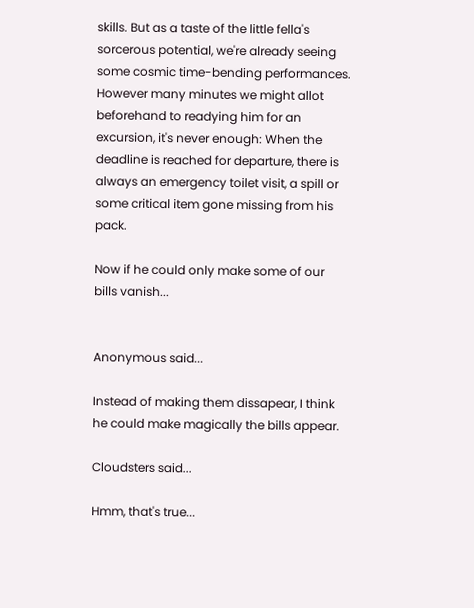skills. But as a taste of the little fella's sorcerous potential, we're already seeing some cosmic time-bending performances. However many minutes we might allot beforehand to readying him for an excursion, it's never enough: When the deadline is reached for departure, there is always an emergency toilet visit, a spill or some critical item gone missing from his pack.

Now if he could only make some of our bills vanish...


Anonymous said...

Instead of making them dissapear, I think he could make magically the bills appear.

Cloudsters said...

Hmm, that's true...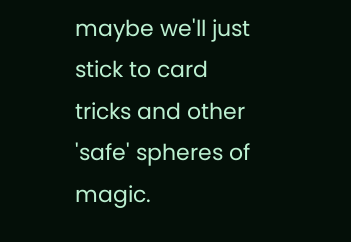maybe we'll just stick to card tricks and other 'safe' spheres of magic.